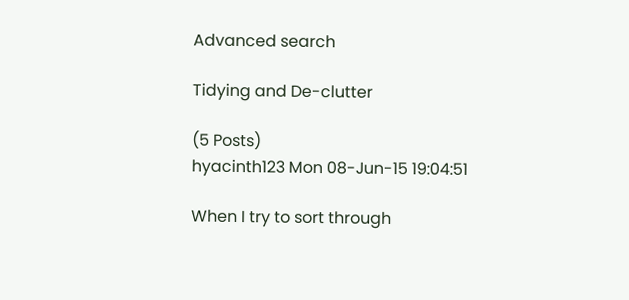Advanced search

Tidying and De-clutter

(5 Posts)
hyacinth123 Mon 08-Jun-15 19:04:51

When I try to sort through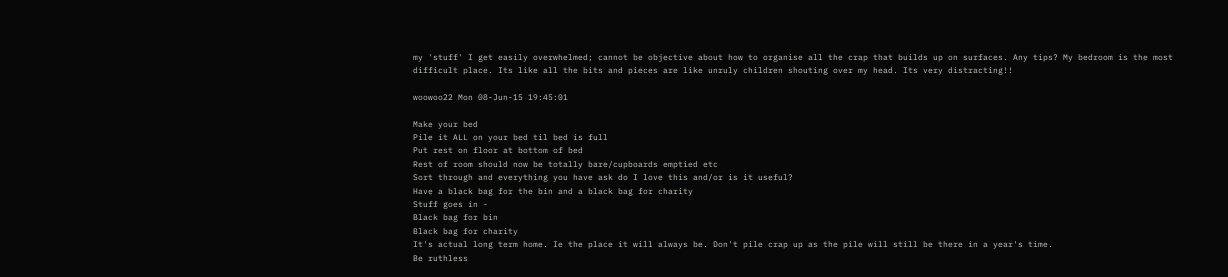my 'stuff' I get easily overwhelmed; cannot be objective about how to organise all the crap that builds up on surfaces. Any tips? My bedroom is the most difficult place. Its like all the bits and pieces are like unruly children shouting over my head. Its very distracting!!

woowoo22 Mon 08-Jun-15 19:45:01

Make your bed
Pile it ALL on your bed til bed is full
Put rest on floor at bottom of bed
Rest of room should now be totally bare/cupboards emptied etc
Sort through and everything you have ask do I love this and/or is it useful?
Have a black bag for the bin and a black bag for charity
Stuff goes in -
Black bag for bin
Black bag for charity
It's actual long term home. Ie the place it will always be. Don't pile crap up as the pile will still be there in a year's time.
Be ruthless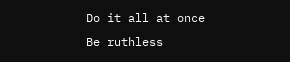Do it all at once
Be ruthless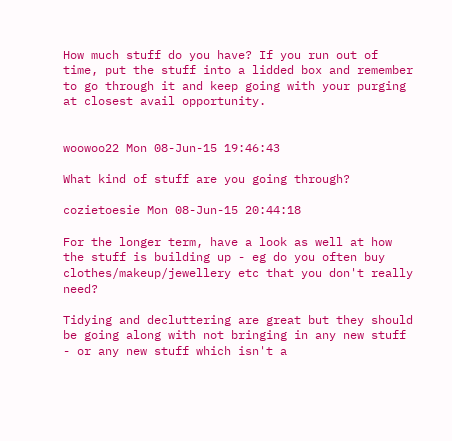How much stuff do you have? If you run out of time, put the stuff into a lidded box and remember to go through it and keep going with your purging at closest avail opportunity.


woowoo22 Mon 08-Jun-15 19:46:43

What kind of stuff are you going through?

cozietoesie Mon 08-Jun-15 20:44:18

For the longer term, have a look as well at how the stuff is building up - eg do you often buy clothes/makeup/jewellery etc that you don't really need?

Tidying and decluttering are great but they should be going along with not bringing in any new stuff - or any new stuff which isn't a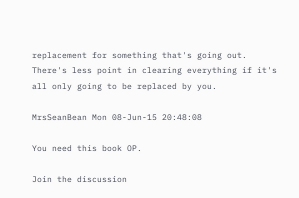replacement for something that's going out. There's less point in clearing everything if it's all only going to be replaced by you.

MrsSeanBean Mon 08-Jun-15 20:48:08

You need this book OP.

Join the discussion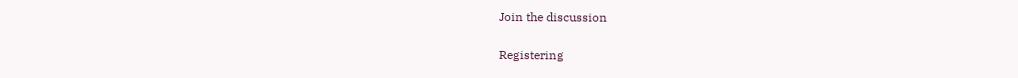Join the discussion

Registering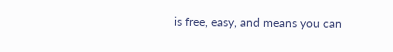is free, easy, and means you can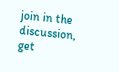join in the discussion, get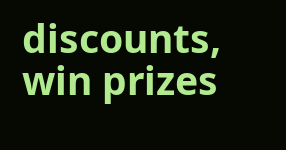discounts, win prizes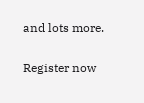and lots more.

Register now